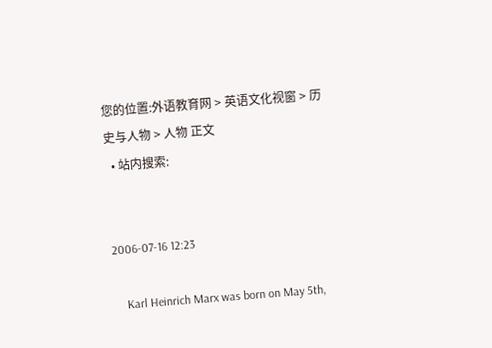您的位置:外语教育网 > 英语文化视窗 > 历史与人物 > 人物 正文
  • 站内搜索:


2006-07-16 12:23

    Karl Heinrich Marx was born on May 5th,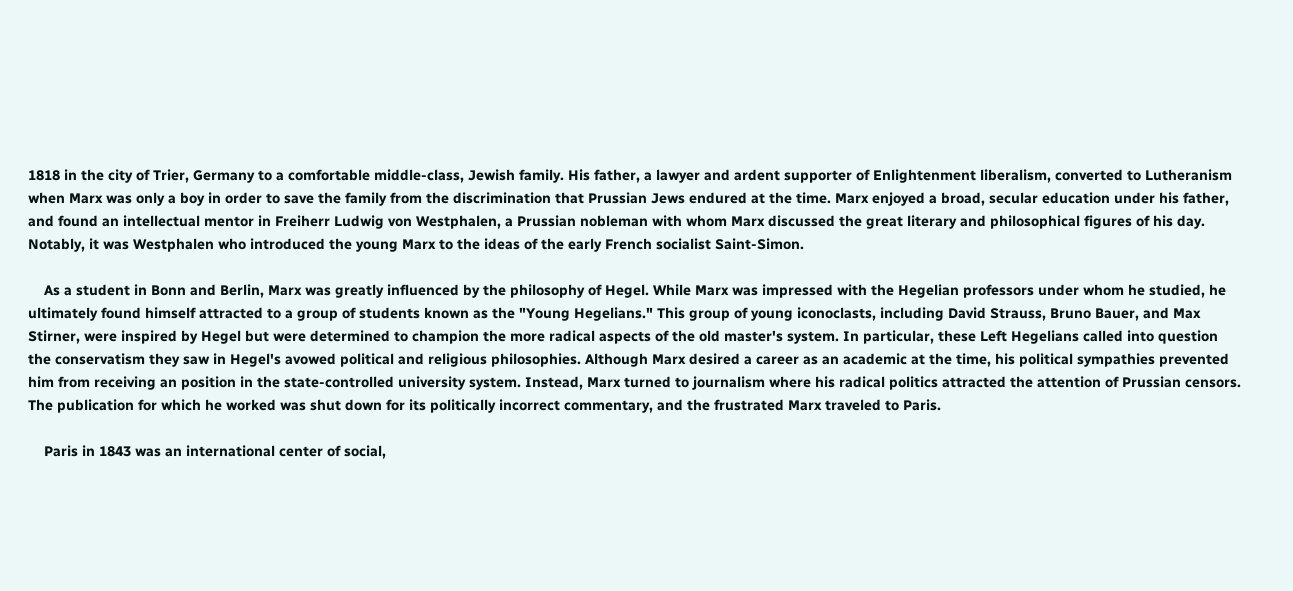1818 in the city of Trier, Germany to a comfortable middle-class, Jewish family. His father, a lawyer and ardent supporter of Enlightenment liberalism, converted to Lutheranism when Marx was only a boy in order to save the family from the discrimination that Prussian Jews endured at the time. Marx enjoyed a broad, secular education under his father, and found an intellectual mentor in Freiherr Ludwig von Westphalen, a Prussian nobleman with whom Marx discussed the great literary and philosophical figures of his day. Notably, it was Westphalen who introduced the young Marx to the ideas of the early French socialist Saint-Simon.

    As a student in Bonn and Berlin, Marx was greatly influenced by the philosophy of Hegel. While Marx was impressed with the Hegelian professors under whom he studied, he ultimately found himself attracted to a group of students known as the "Young Hegelians." This group of young iconoclasts, including David Strauss, Bruno Bauer, and Max Stirner, were inspired by Hegel but were determined to champion the more radical aspects of the old master's system. In particular, these Left Hegelians called into question the conservatism they saw in Hegel's avowed political and religious philosophies. Although Marx desired a career as an academic at the time, his political sympathies prevented him from receiving an position in the state-controlled university system. Instead, Marx turned to journalism where his radical politics attracted the attention of Prussian censors. The publication for which he worked was shut down for its politically incorrect commentary, and the frustrated Marx traveled to Paris.

    Paris in 1843 was an international center of social,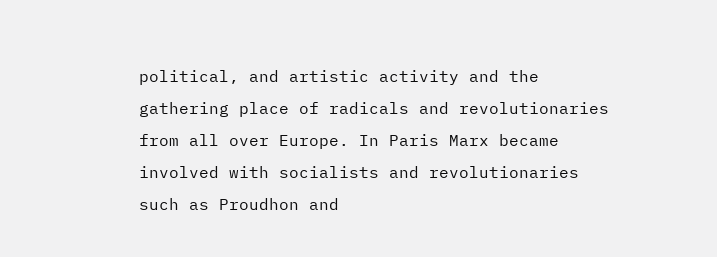political, and artistic activity and the gathering place of radicals and revolutionaries from all over Europe. In Paris Marx became involved with socialists and revolutionaries such as Proudhon and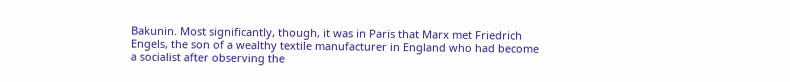Bakunin. Most significantly, though, it was in Paris that Marx met Friedrich Engels, the son of a wealthy textile manufacturer in England who had become a socialist after observing the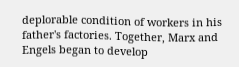deplorable condition of workers in his father's factories. Together, Marx and Engels began to develop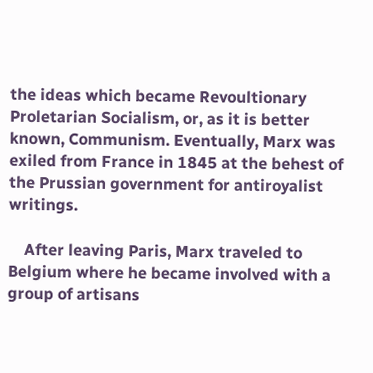the ideas which became Revoultionary Proletarian Socialism, or, as it is better known, Communism. Eventually, Marx was exiled from France in 1845 at the behest of the Prussian government for antiroyalist writings.

    After leaving Paris, Marx traveled to Belgium where he became involved with a group of artisans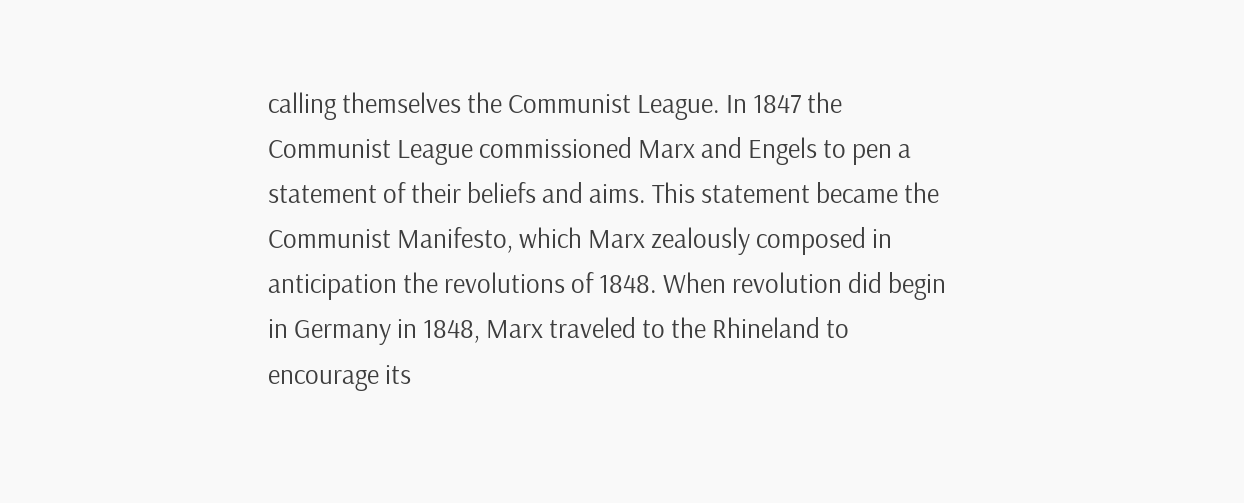calling themselves the Communist League. In 1847 the Communist League commissioned Marx and Engels to pen a statement of their beliefs and aims. This statement became the Communist Manifesto, which Marx zealously composed in anticipation the revolutions of 1848. When revolution did begin in Germany in 1848, Marx traveled to the Rhineland to encourage its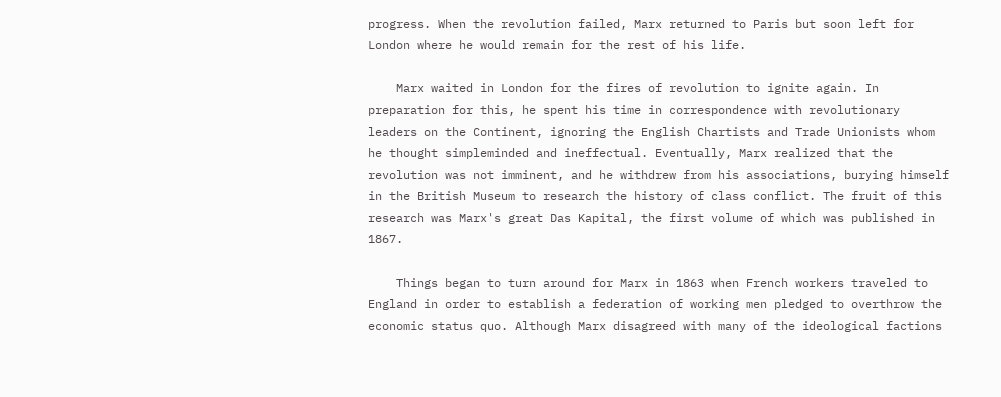progress. When the revolution failed, Marx returned to Paris but soon left for London where he would remain for the rest of his life.

    Marx waited in London for the fires of revolution to ignite again. In preparation for this, he spent his time in correspondence with revolutionary leaders on the Continent, ignoring the English Chartists and Trade Unionists whom he thought simpleminded and ineffectual. Eventually, Marx realized that the revolution was not imminent, and he withdrew from his associations, burying himself in the British Museum to research the history of class conflict. The fruit of this research was Marx's great Das Kapital, the first volume of which was published in 1867.

    Things began to turn around for Marx in 1863 when French workers traveled to England in order to establish a federation of working men pledged to overthrow the economic status quo. Although Marx disagreed with many of the ideological factions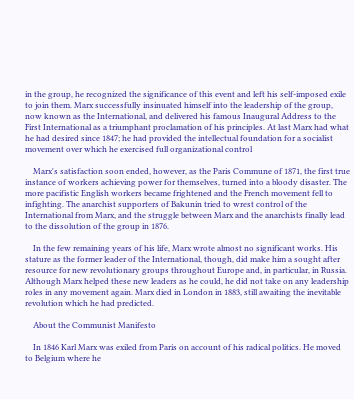in the group, he recognized the significance of this event and left his self-imposed exile to join them. Marx successfully insinuated himself into the leadership of the group, now known as the International, and delivered his famous Inaugural Address to the First International as a triumphant proclamation of his principles. At last Marx had what he had desired since 1847; he had provided the intellectual foundation for a socialist movement over which he exercised full organizational control

    Marx's satisfaction soon ended, however, as the Paris Commune of 1871, the first true instance of workers achieving power for themselves, turned into a bloody disaster. The more pacifistic English workers became frightened and the French movement fell to infighting. The anarchist supporters of Bakunin tried to wrest control of the International from Marx, and the struggle between Marx and the anarchists finally lead to the dissolution of the group in 1876.

    In the few remaining years of his life, Marx wrote almost no significant works. His stature as the former leader of the International, though, did make him a sought after resource for new revolutionary groups throughout Europe and, in particular, in Russia. Although Marx helped these new leaders as he could, he did not take on any leadership roles in any movement again. Marx died in London in 1883, still awaiting the inevitable revolution which he had predicted.

    About the Communist Manifesto

    In 1846 Karl Marx was exiled from Paris on account of his radical politics. He moved to Belgium where he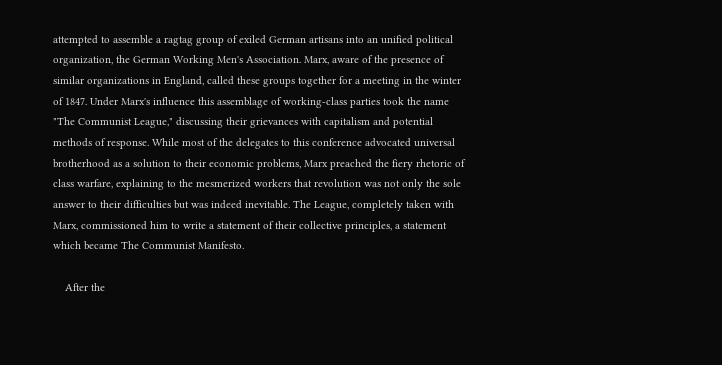attempted to assemble a ragtag group of exiled German artisans into an unified political organization, the German Working Men's Association. Marx, aware of the presence of similar organizations in England, called these groups together for a meeting in the winter of 1847. Under Marx's influence this assemblage of working-class parties took the name "The Communist League," discussing their grievances with capitalism and potential methods of response. While most of the delegates to this conference advocated universal brotherhood as a solution to their economic problems, Marx preached the fiery rhetoric of class warfare, explaining to the mesmerized workers that revolution was not only the sole answer to their difficulties but was indeed inevitable. The League, completely taken with Marx, commissioned him to write a statement of their collective principles, a statement which became The Communist Manifesto.

    After the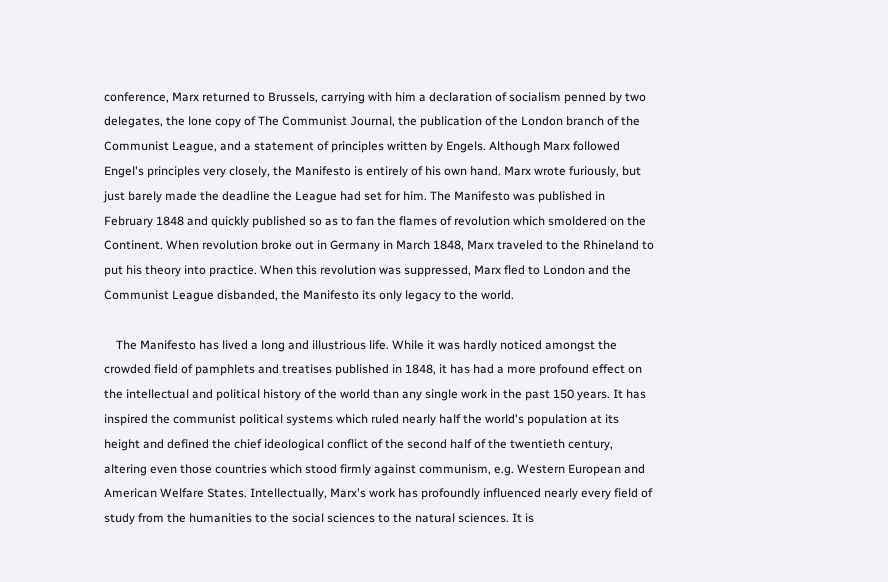conference, Marx returned to Brussels, carrying with him a declaration of socialism penned by two delegates, the lone copy of The Communist Journal, the publication of the London branch of the Communist League, and a statement of principles written by Engels. Although Marx followed Engel's principles very closely, the Manifesto is entirely of his own hand. Marx wrote furiously, but just barely made the deadline the League had set for him. The Manifesto was published in February 1848 and quickly published so as to fan the flames of revolution which smoldered on the Continent. When revolution broke out in Germany in March 1848, Marx traveled to the Rhineland to put his theory into practice. When this revolution was suppressed, Marx fled to London and the Communist League disbanded, the Manifesto its only legacy to the world.

    The Manifesto has lived a long and illustrious life. While it was hardly noticed amongst the crowded field of pamphlets and treatises published in 1848, it has had a more profound effect on the intellectual and political history of the world than any single work in the past 150 years. It has inspired the communist political systems which ruled nearly half the world's population at its height and defined the chief ideological conflict of the second half of the twentieth century, altering even those countries which stood firmly against communism, e.g. Western European and American Welfare States. Intellectually, Marx's work has profoundly influenced nearly every field of study from the humanities to the social sciences to the natural sciences. It is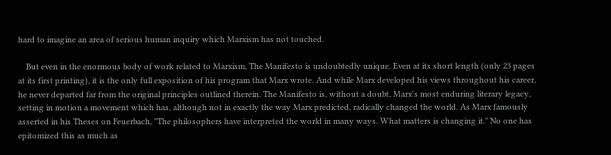hard to imagine an area of serious human inquiry which Marxism has not touched.

    But even in the enormous body of work related to Marxism, The Manifesto is undoubtedly unique. Even at its short length (only 23 pages at its first printing), it is the only full exposition of his program that Marx wrote. And while Marx developed his views throughout his career, he never departed far from the original principles outlined therein. The Manifesto is, without a doubt, Marx's most enduring literary legacy, setting in motion a movement which has, although not in exactly the way Marx predicted, radically changed the world. As Marx famously asserted in his Theses on Feuerbach, "The philosophers have interpreted the world in many ways. What matters is changing it." No one has epitomized this as much as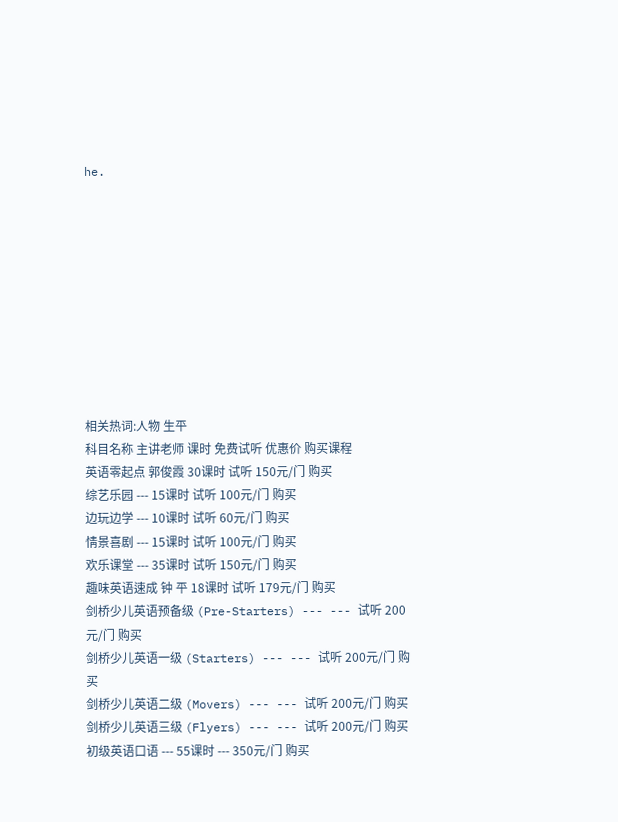he.










相关热词:人物 生平
科目名称 主讲老师 课时 免费试听 优惠价 购买课程
英语零起点 郭俊霞 30课时 试听 150元/门 购买
综艺乐园 --- 15课时 试听 100元/门 购买
边玩边学 --- 10课时 试听 60元/门 购买
情景喜剧 --- 15课时 试听 100元/门 购买
欢乐课堂 --- 35课时 试听 150元/门 购买
趣味英语速成 钟 平 18课时 试听 179元/门 购买
剑桥少儿英语预备级 (Pre-Starters) --- --- 试听 200元/门 购买
剑桥少儿英语一级 (Starters) --- --- 试听 200元/门 购买
剑桥少儿英语二级 (Movers) --- --- 试听 200元/门 购买
剑桥少儿英语三级 (Flyers) --- --- 试听 200元/门 购买
初级英语口语 --- 55课时 --- 350元/门 购买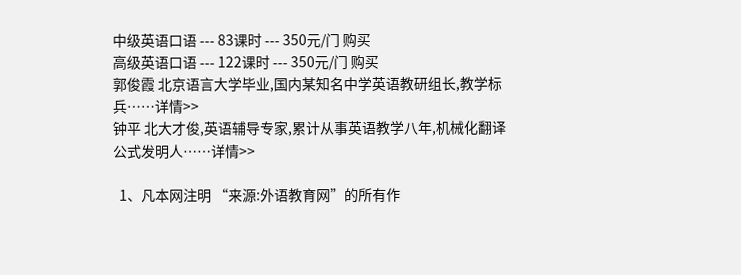中级英语口语 --- 83课时 --- 350元/门 购买
高级英语口语 --- 122课时 --- 350元/门 购买
郭俊霞 北京语言大学毕业,国内某知名中学英语教研组长,教学标兵……详情>>
钟平 北大才俊,英语辅导专家,累计从事英语教学八年,机械化翻译公式发明人……详情>>

  1、凡本网注明 “来源:外语教育网”的所有作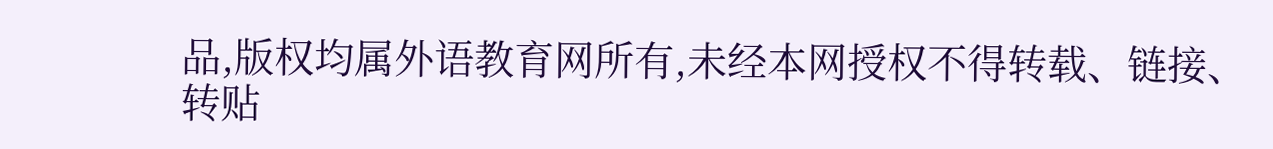品,版权均属外语教育网所有,未经本网授权不得转载、链接、转贴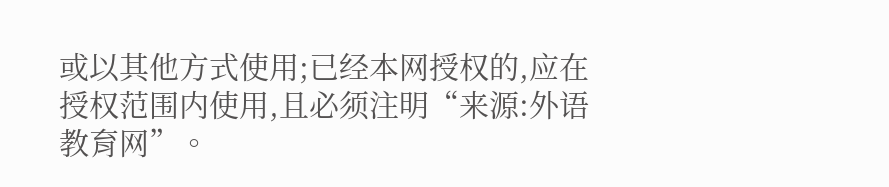或以其他方式使用;已经本网授权的,应在授权范围内使用,且必须注明“来源:外语教育网”。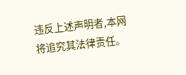违反上述声明者,本网将追究其法律责任。